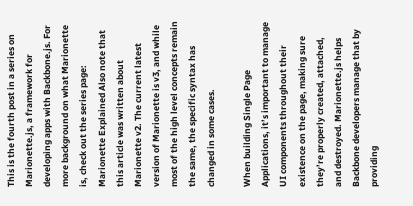This is the fourth post in a series on Marionette.js, a framework for developing apps with Backbone.js. For more background on what Marionette is, check out the series page: Marionette Explained Also note that this article was written about Marionette v2. The current latest version of Marionette is v3, and while most of the high level concepts remain the same, the specific syntax has changed in some cases.

When building Single Page Applications, it’s important to manage UI components throughout their existence on the page, making sure they’re properly created, attached, and destroyed. Marionette.js helps Backbone developers manage that by providing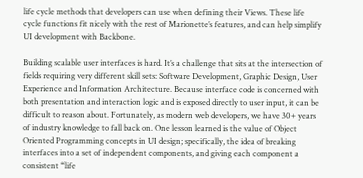life cycle methods that developers can use when defining their Views. These life cycle functions fit nicely with the rest of Marionette’s features, and can help simplify UI development with Backbone.

Building scalable user interfaces is hard. It’s a challenge that sits at the intersection of fields requiring very different skill sets: Software Development, Graphic Design, User Experience and Information Architecture. Because interface code is concerned with both presentation and interaction logic and is exposed directly to user input, it can be difficult to reason about. Fortunately, as modern web developers, we have 30+ years of industry knowledge to fall back on. One lesson learned is the value of Object Oriented Programming concepts in UI design; specifically, the idea of breaking interfaces into a set of independent components, and giving each component a consistent “life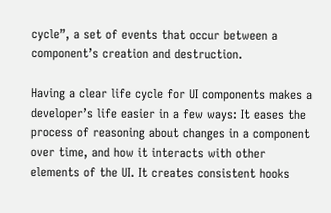cycle”, a set of events that occur between a component’s creation and destruction.

Having a clear life cycle for UI components makes a developer’s life easier in a few ways: It eases the process of reasoning about changes in a component over time, and how it interacts with other elements of the UI. It creates consistent hooks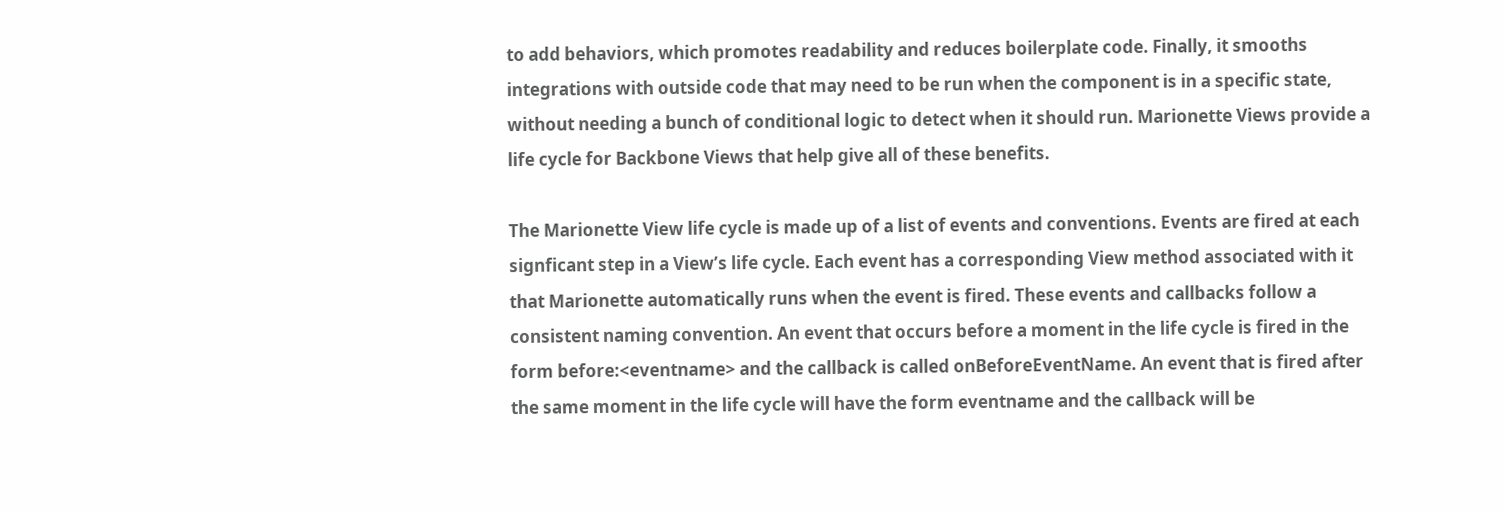to add behaviors, which promotes readability and reduces boilerplate code. Finally, it smooths integrations with outside code that may need to be run when the component is in a specific state, without needing a bunch of conditional logic to detect when it should run. Marionette Views provide a life cycle for Backbone Views that help give all of these benefits.

The Marionette View life cycle is made up of a list of events and conventions. Events are fired at each signficant step in a View’s life cycle. Each event has a corresponding View method associated with it that Marionette automatically runs when the event is fired. These events and callbacks follow a consistent naming convention. An event that occurs before a moment in the life cycle is fired in the form before:<eventname> and the callback is called onBeforeEventName. An event that is fired after the same moment in the life cycle will have the form eventname and the callback will be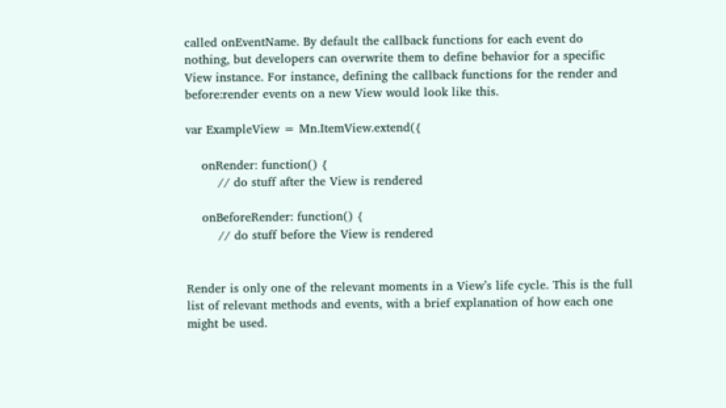called onEventName. By default the callback functions for each event do nothing, but developers can overwrite them to define behavior for a specific View instance. For instance, defining the callback functions for the render and before:render events on a new View would look like this.

var ExampleView = Mn.ItemView.extend({

    onRender: function() {
        // do stuff after the View is rendered

    onBeforeRender: function() {
        // do stuff before the View is rendered


Render is only one of the relevant moments in a View’s life cycle. This is the full list of relevant methods and events, with a brief explanation of how each one might be used.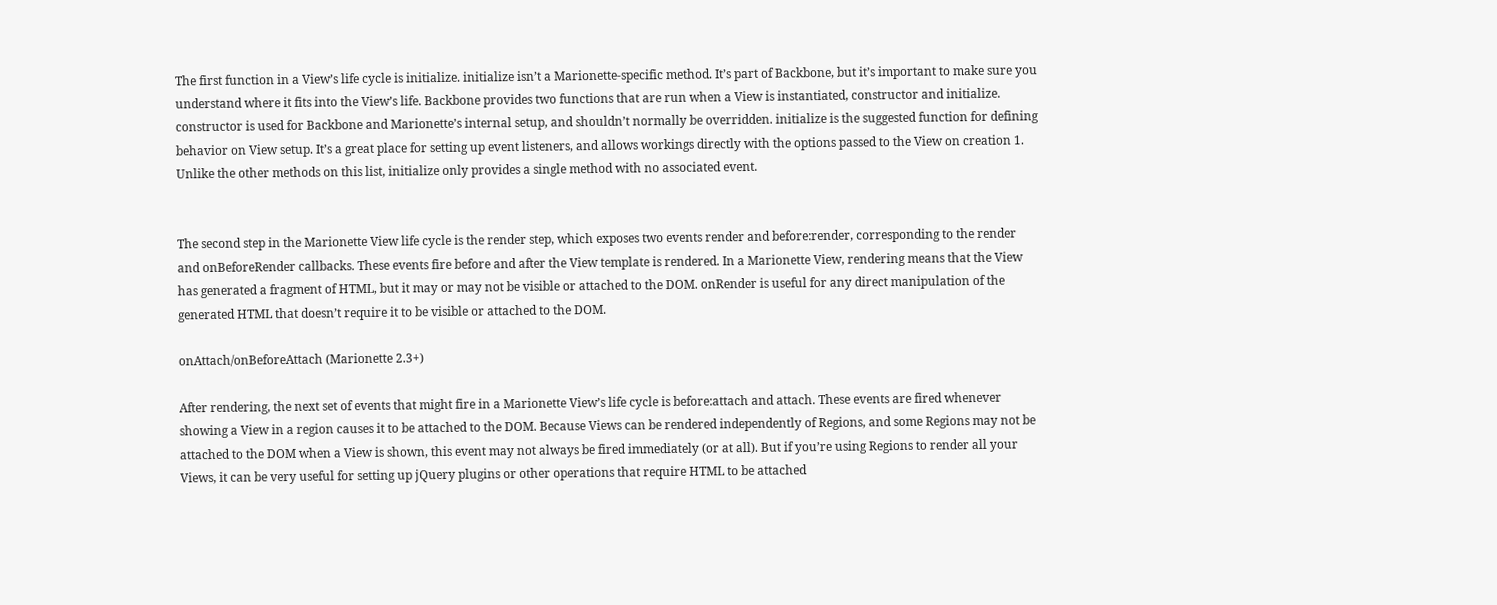The first function in a View’s life cycle is initialize. initialize isn’t a Marionette-specific method. It’s part of Backbone, but it’s important to make sure you understand where it fits into the View’s life. Backbone provides two functions that are run when a View is instantiated, constructor and initialize. constructor is used for Backbone and Marionette’s internal setup, and shouldn’t normally be overridden. initialize is the suggested function for defining behavior on View setup. It’s a great place for setting up event listeners, and allows workings directly with the options passed to the View on creation 1. Unlike the other methods on this list, initialize only provides a single method with no associated event.


The second step in the Marionette View life cycle is the render step, which exposes two events render and before:render, corresponding to the render and onBeforeRender callbacks. These events fire before and after the View template is rendered. In a Marionette View, rendering means that the View has generated a fragment of HTML, but it may or may not be visible or attached to the DOM. onRender is useful for any direct manipulation of the generated HTML that doesn’t require it to be visible or attached to the DOM.

onAttach/onBeforeAttach (Marionette 2.3+)

After rendering, the next set of events that might fire in a Marionette View’s life cycle is before:attach and attach. These events are fired whenever showing a View in a region causes it to be attached to the DOM. Because Views can be rendered independently of Regions, and some Regions may not be attached to the DOM when a View is shown, this event may not always be fired immediately (or at all). But if you’re using Regions to render all your Views, it can be very useful for setting up jQuery plugins or other operations that require HTML to be attached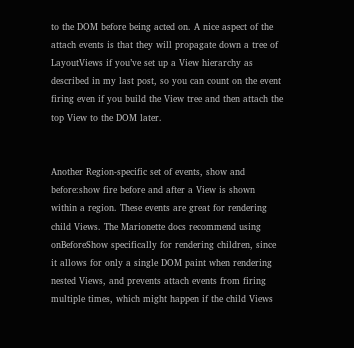to the DOM before being acted on. A nice aspect of the attach events is that they will propagate down a tree of LayoutViews if you’ve set up a View hierarchy as described in my last post, so you can count on the event firing even if you build the View tree and then attach the top View to the DOM later.


Another Region-specific set of events, show and before:show fire before and after a View is shown within a region. These events are great for rendering child Views. The Marionette docs recommend using onBeforeShow specifically for rendering children, since it allows for only a single DOM paint when rendering nested Views, and prevents attach events from firing multiple times, which might happen if the child Views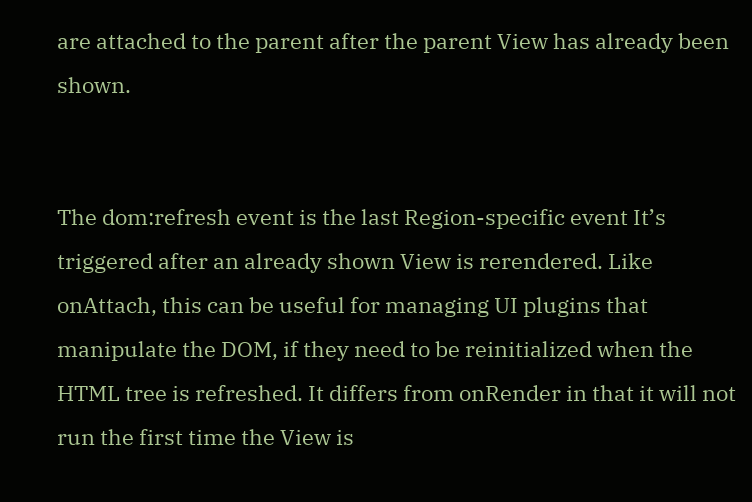are attached to the parent after the parent View has already been shown.


The dom:refresh event is the last Region-specific event It’s triggered after an already shown View is rerendered. Like onAttach, this can be useful for managing UI plugins that manipulate the DOM, if they need to be reinitialized when the HTML tree is refreshed. It differs from onRender in that it will not run the first time the View is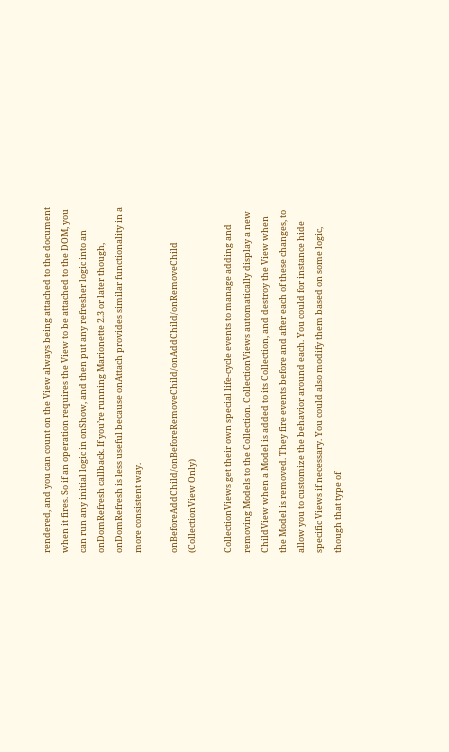rendered, and you can count on the View always being attached to the document when it fires. So if an operation requires the View to be attached to the DOM, you can run any initial logic in onShow, and then put any refresher logic into an onDomRefresh callback. If you’re running Marionette 2.3 or later though, onDomRefresh is less useful because onAttach provides similar functionality in a more consistent way.

onBeforeAddChild/onBeforeRemoveChild/onAddChild/onRemoveChild (CollectionView Only)

CollectionViews get their own special life-cycle events to manage adding and removing Models to the Collection. CollectionViews automatically display a new ChildView when a Model is added to its Collection, and destroy the View when the Model is removed. They fire events before and after each of these changes, to allow you to customize the behavior around each. You could for instance hide specific Views if necessary. You could also modify them based on some logic, though that type of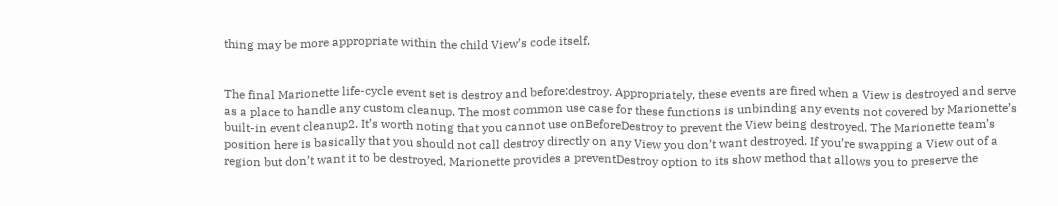thing may be more appropriate within the child View’s code itself.


The final Marionette life-cycle event set is destroy and before:destroy. Appropriately, these events are fired when a View is destroyed and serve as a place to handle any custom cleanup. The most common use case for these functions is unbinding any events not covered by Marionette’s built-in event cleanup2. It’s worth noting that you cannot use onBeforeDestroy to prevent the View being destroyed. The Marionette team’s position here is basically that you should not call destroy directly on any View you don’t want destroyed. If you’re swapping a View out of a region but don’t want it to be destroyed, Marionette provides a preventDestroy option to its show method that allows you to preserve the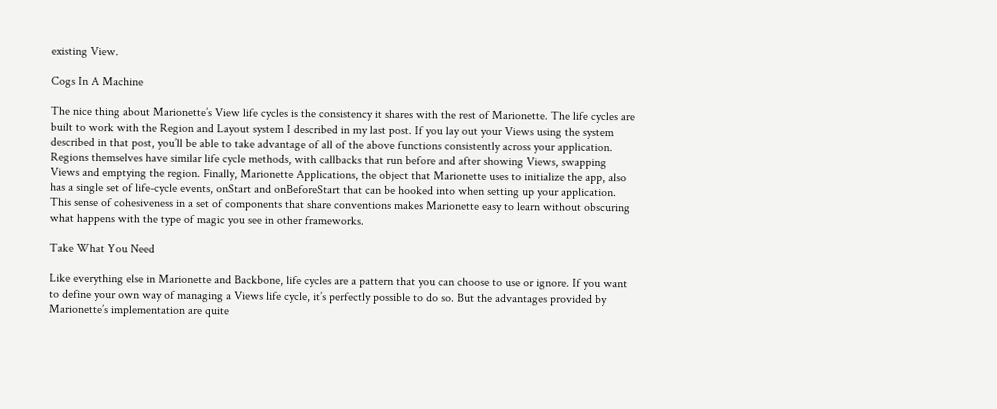existing View.

Cogs In A Machine

The nice thing about Marionette’s View life cycles is the consistency it shares with the rest of Marionette. The life cycles are built to work with the Region and Layout system I described in my last post. If you lay out your Views using the system described in that post, you’ll be able to take advantage of all of the above functions consistently across your application. Regions themselves have similar life cycle methods, with callbacks that run before and after showing Views, swapping Views and emptying the region. Finally, Marionette Applications, the object that Marionette uses to initialize the app, also has a single set of life-cycle events, onStart and onBeforeStart that can be hooked into when setting up your application. This sense of cohesiveness in a set of components that share conventions makes Marionette easy to learn without obscuring what happens with the type of magic you see in other frameworks.

Take What You Need

Like everything else in Marionette and Backbone, life cycles are a pattern that you can choose to use or ignore. If you want to define your own way of managing a Views life cycle, it’s perfectly possible to do so. But the advantages provided by Marionette’s implementation are quite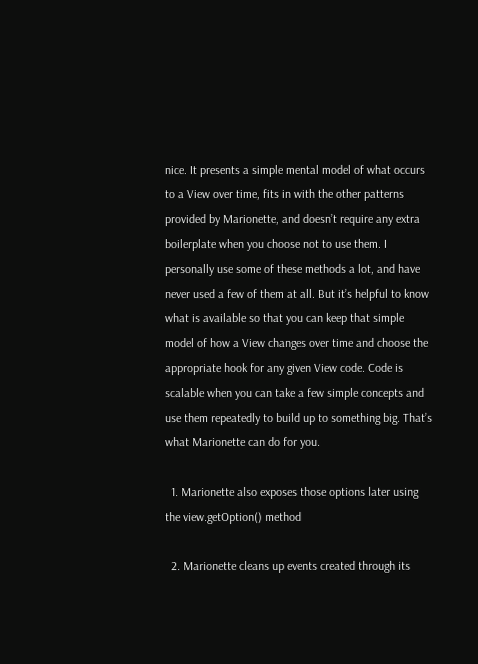nice. It presents a simple mental model of what occurs to a View over time, fits in with the other patterns provided by Marionette, and doesn’t require any extra boilerplate when you choose not to use them. I personally use some of these methods a lot, and have never used a few of them at all. But it’s helpful to know what is available so that you can keep that simple model of how a View changes over time and choose the appropriate hook for any given View code. Code is scalable when you can take a few simple concepts and use them repeatedly to build up to something big. That’s what Marionette can do for you.

  1. Marionette also exposes those options later using the view.getOption() method

  2. Marionette cleans up events created through its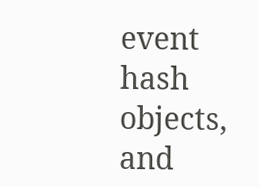event hash objects, and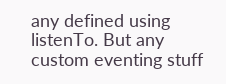any defined using listenTo. But any custom eventing stuff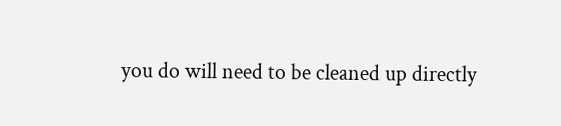you do will need to be cleaned up directly